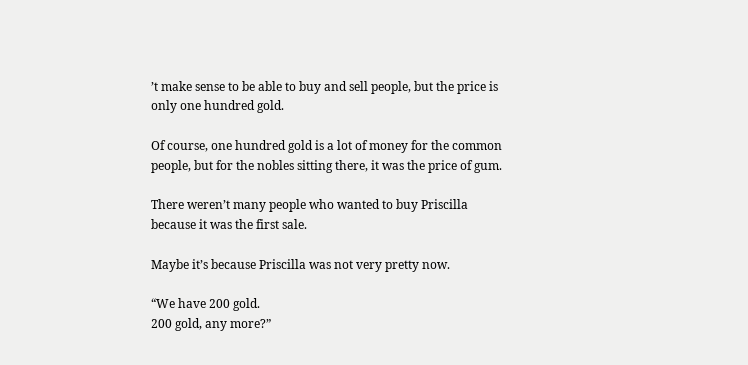’t make sense to be able to buy and sell people, but the price is only one hundred gold.

Of course, one hundred gold is a lot of money for the common people, but for the nobles sitting there, it was the price of gum.

There weren’t many people who wanted to buy Priscilla because it was the first sale.

Maybe it’s because Priscilla was not very pretty now.

“We have 200 gold.
200 gold, any more?”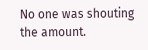No one was shouting the amount.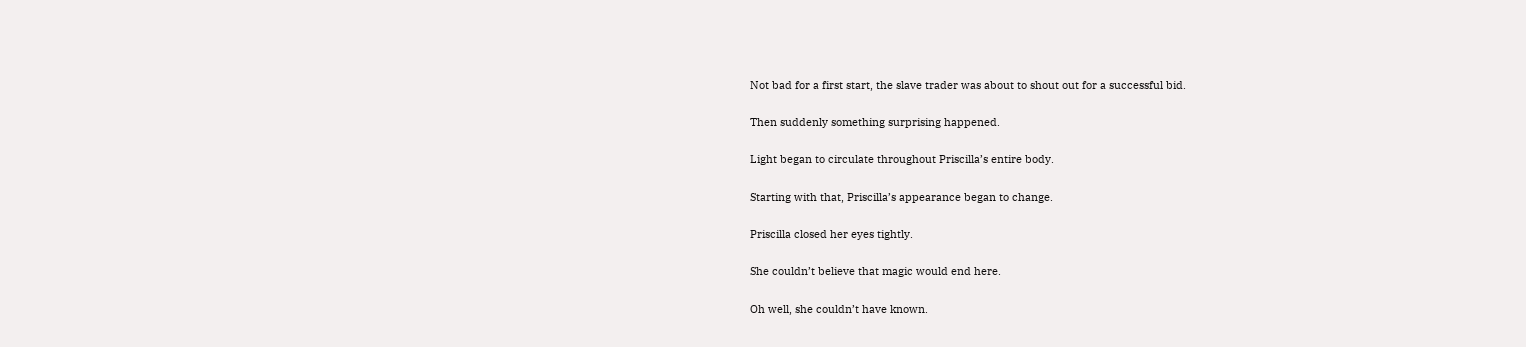Not bad for a first start, the slave trader was about to shout out for a successful bid.

Then suddenly something surprising happened.

Light began to circulate throughout Priscilla’s entire body.

Starting with that, Priscilla’s appearance began to change.

Priscilla closed her eyes tightly.

She couldn’t believe that magic would end here.

Oh well, she couldn’t have known.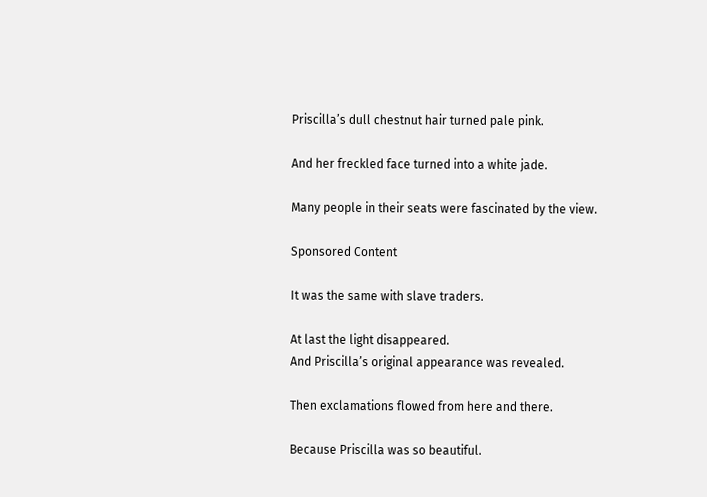Priscilla’s dull chestnut hair turned pale pink.

And her freckled face turned into a white jade.

Many people in their seats were fascinated by the view.

Sponsored Content

It was the same with slave traders.

At last the light disappeared.
And Priscilla’s original appearance was revealed.

Then exclamations flowed from here and there.

Because Priscilla was so beautiful.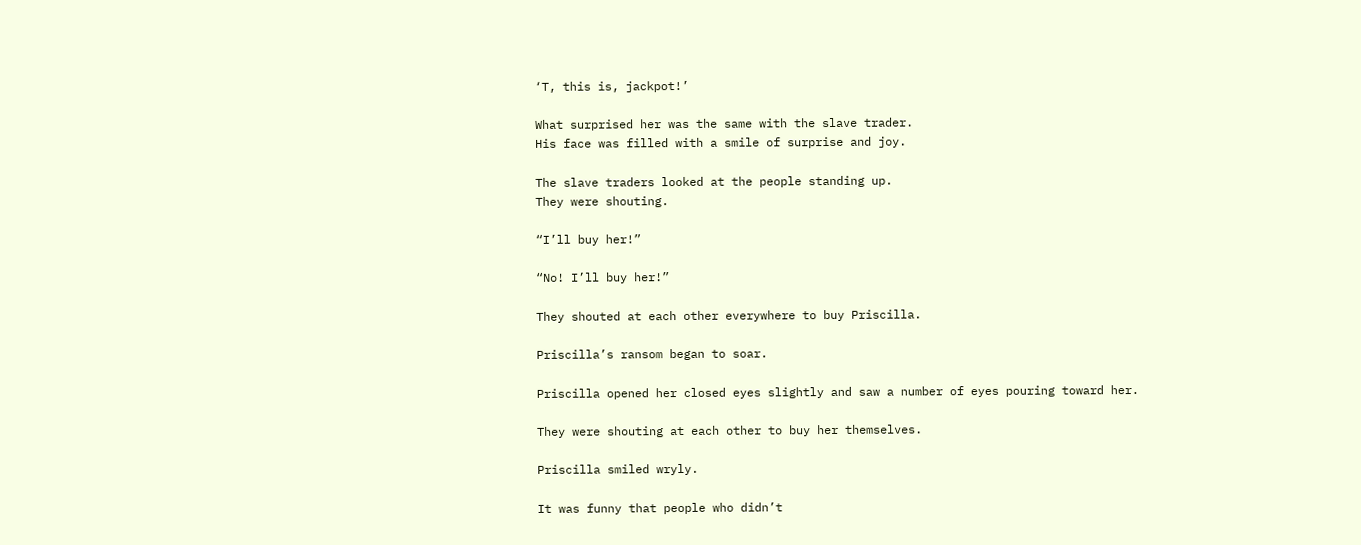‘T, this is, jackpot!’

What surprised her was the same with the slave trader.
His face was filled with a smile of surprise and joy.

The slave traders looked at the people standing up.
They were shouting.

“I’ll buy her!”

“No! I’ll buy her!”

They shouted at each other everywhere to buy Priscilla.

Priscilla’s ransom began to soar.

Priscilla opened her closed eyes slightly and saw a number of eyes pouring toward her.

They were shouting at each other to buy her themselves.

Priscilla smiled wryly.

It was funny that people who didn’t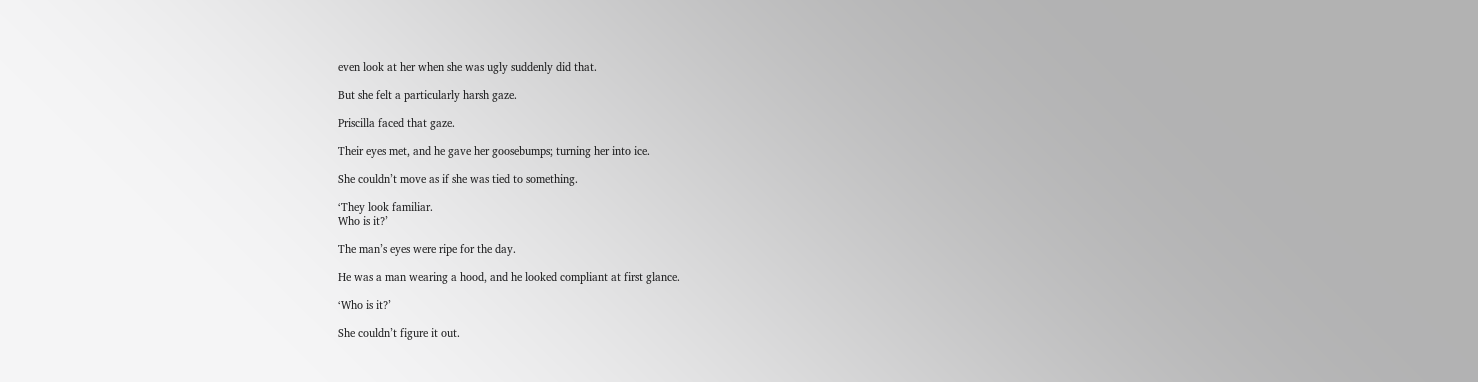even look at her when she was ugly suddenly did that.

But she felt a particularly harsh gaze.

Priscilla faced that gaze.

Their eyes met, and he gave her goosebumps; turning her into ice.

She couldn’t move as if she was tied to something.

‘They look familiar.
Who is it?’

The man’s eyes were ripe for the day.

He was a man wearing a hood, and he looked compliant at first glance.

‘Who is it?’

She couldn’t figure it out.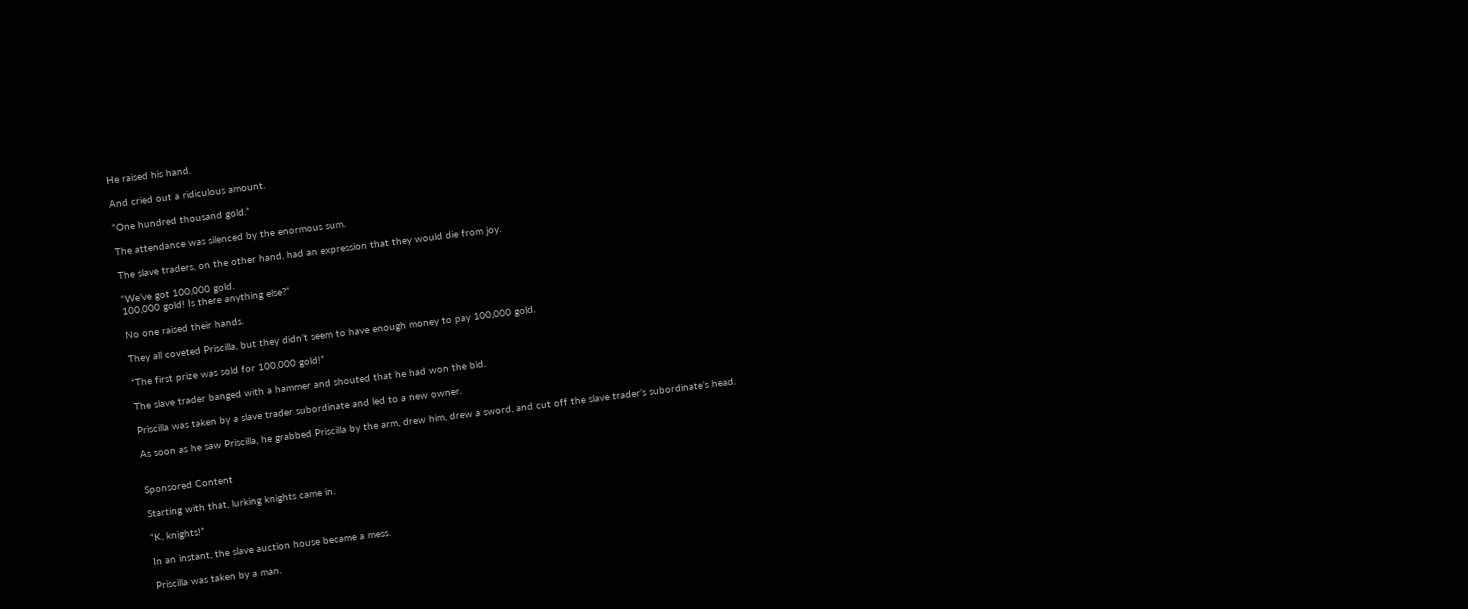He raised his hand.

And cried out a ridiculous amount.

“One hundred thousand gold.”

The attendance was silenced by the enormous sum.

The slave traders, on the other hand, had an expression that they would die from joy.

“We’ve got 100,000 gold.
100,000 gold! Is there anything else?”

No one raised their hands.

They all coveted Priscilla, but they didn’t seem to have enough money to pay 100,000 gold.

“The first prize was sold for 100,000 gold!”

The slave trader banged with a hammer and shouted that he had won the bid.

Priscilla was taken by a slave trader subordinate and led to a new owner.

As soon as he saw Priscilla, he grabbed Priscilla by the arm, drew him, drew a sword, and cut off the slave trader’s subordinate’s head.


Sponsored Content

Starting with that, lurking knights came in.

“K, knights!”

In an instant, the slave auction house became a mess.

Priscilla was taken by a man.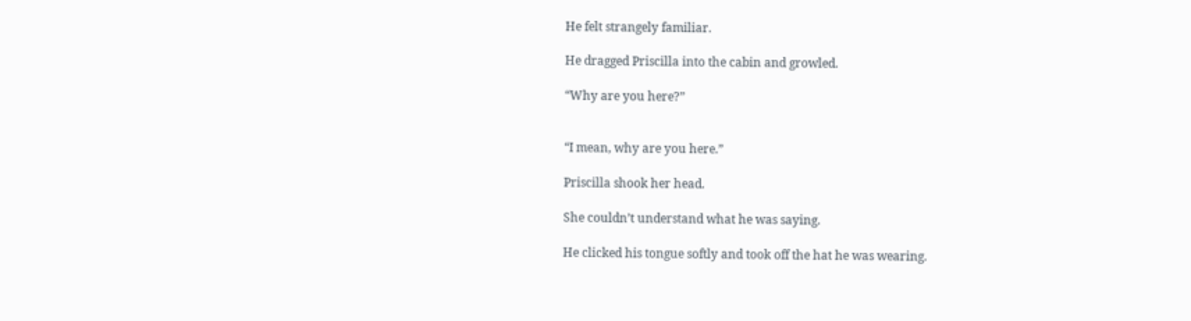He felt strangely familiar.

He dragged Priscilla into the cabin and growled.

“Why are you here?”


“I mean, why are you here.”

Priscilla shook her head.

She couldn’t understand what he was saying.

He clicked his tongue softly and took off the hat he was wearing.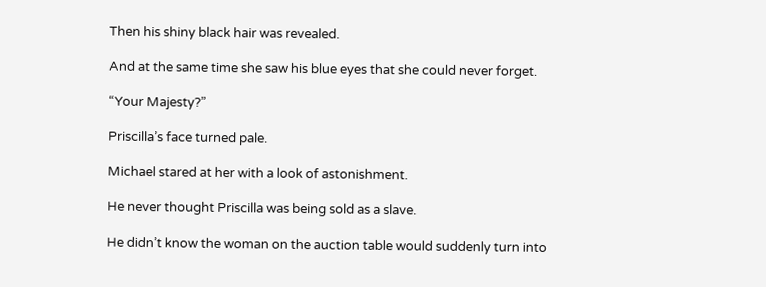Then his shiny black hair was revealed.

And at the same time she saw his blue eyes that she could never forget.

“Your Majesty?”

Priscilla’s face turned pale.

Michael stared at her with a look of astonishment.

He never thought Priscilla was being sold as a slave.

He didn’t know the woman on the auction table would suddenly turn into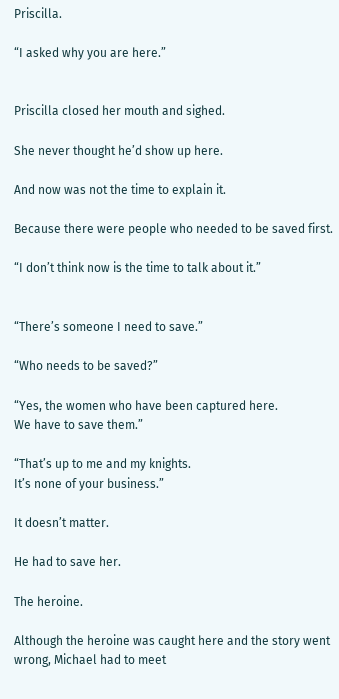Priscilla.

“I asked why you are here.”


Priscilla closed her mouth and sighed.

She never thought he’d show up here.

And now was not the time to explain it.

Because there were people who needed to be saved first.

“I don’t think now is the time to talk about it.”


“There’s someone I need to save.”

“Who needs to be saved?”

“Yes, the women who have been captured here.
We have to save them.”

“That’s up to me and my knights.
It’s none of your business.”

It doesn’t matter.

He had to save her.

The heroine.

Although the heroine was caught here and the story went wrong, Michael had to meet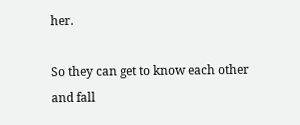her.

So they can get to know each other and fall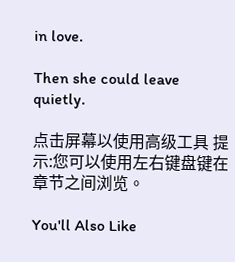in love.

Then she could leave quietly.

点击屏幕以使用高级工具 提示:您可以使用左右键盘键在章节之间浏览。

You'll Also Like